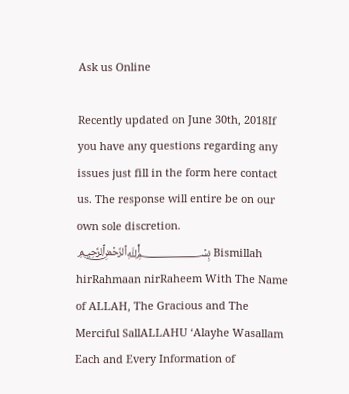Ask us Online

Recently updated on June 30th, 2018If you have any questions regarding any issues just fill in the form here contact us. The response will entire be on our own sole discretion. ﷽ Bismillah hirRahmaan nirRaheem With The Name of ALLAH, The Gracious and The Merciful SallALLAHU ‘Alayhe Wasallam Each and Every Information of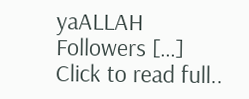yaALLAH Followers […]
Click to read full..